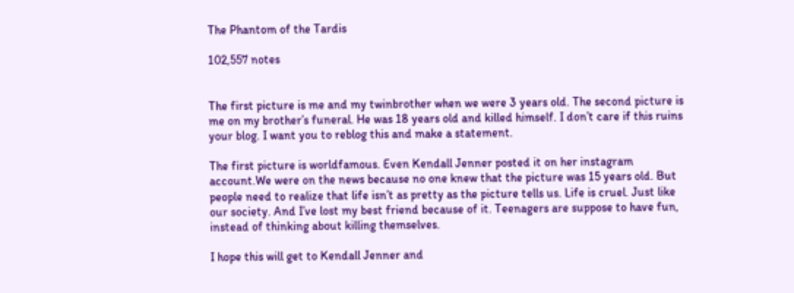The Phantom of the Tardis

102,557 notes


The first picture is me and my twinbrother when we were 3 years old. The second picture is me on my brother’s funeral. He was 18 years old and killed himself. I don’t care if this ruins your blog. I want you to reblog this and make a statement.

The first picture is worldfamous. Even Kendall Jenner posted it on her instagram account.We were on the news because no one knew that the picture was 15 years old. But people need to realize that life isn’t as pretty as the picture tells us. Life is cruel. Just like our society. And I’ve lost my best friend because of it. Teenagers are suppose to have fun, instead of thinking about killing themselves.

I hope this will get to Kendall Jenner and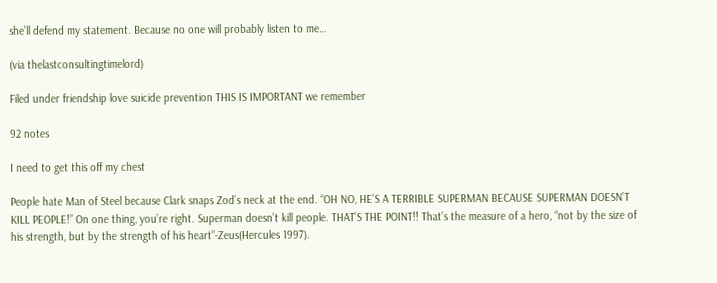she’ll defend my statement. Because no one will probably listen to me…

(via thelastconsultingtimelord)

Filed under friendship love suicide prevention THIS IS IMPORTANT we remember

92 notes

I need to get this off my chest

People hate Man of Steel because Clark snaps Zod’s neck at the end. “OH NO, HE’S A TERRIBLE SUPERMAN BECAUSE SUPERMAN DOESN’T KILL PEOPLE!” On one thing, you’re right. Superman doesn’t kill people. THAT’S THE POINT!! That’s the measure of a hero, “not by the size of his strength, but by the strength of his heart”-Zeus(Hercules 1997).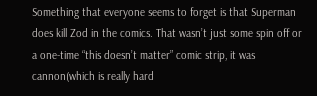Something that everyone seems to forget is that Superman does kill Zod in the comics. That wasn’t just some spin off or a one-time “this doesn’t matter” comic strip, it was cannon(which is really hard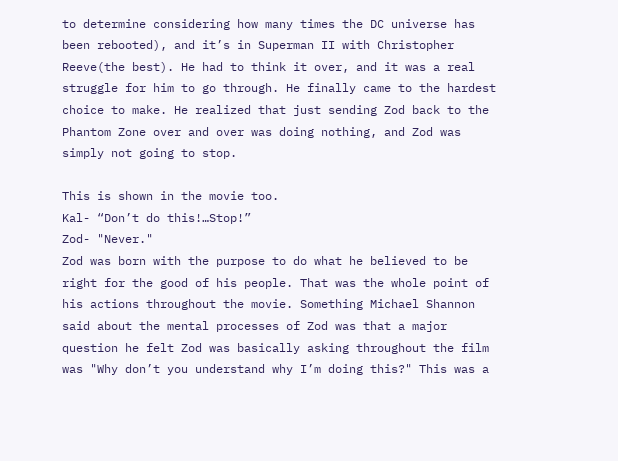to determine considering how many times the DC universe has been rebooted), and it’s in Superman II with Christopher Reeve(the best). He had to think it over, and it was a real struggle for him to go through. He finally came to the hardest choice to make. He realized that just sending Zod back to the Phantom Zone over and over was doing nothing, and Zod was simply not going to stop.

This is shown in the movie too.
Kal- “Don’t do this!…Stop!”
Zod- "Never."
Zod was born with the purpose to do what he believed to be right for the good of his people. That was the whole point of his actions throughout the movie. Something Michael Shannon said about the mental processes of Zod was that a major question he felt Zod was basically asking throughout the film was "Why don’t you understand why I’m doing this?" This was a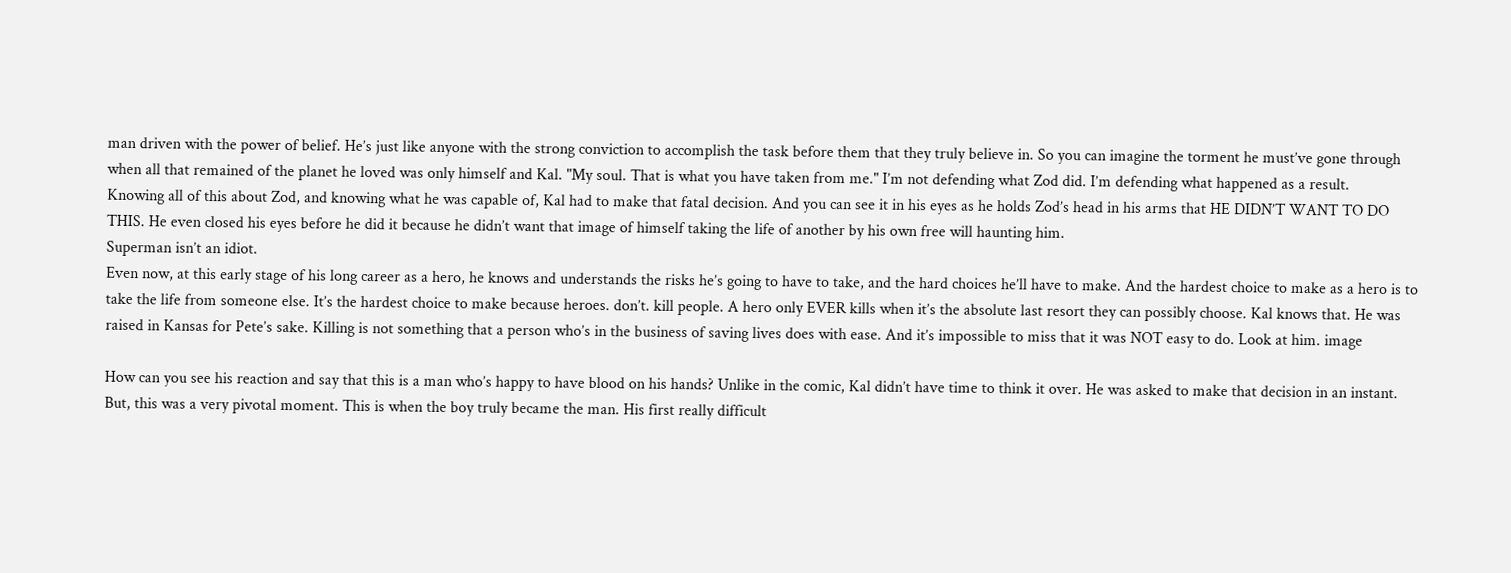man driven with the power of belief. He’s just like anyone with the strong conviction to accomplish the task before them that they truly believe in. So you can imagine the torment he must’ve gone through when all that remained of the planet he loved was only himself and Kal. "My soul. That is what you have taken from me." I’m not defending what Zod did. I’m defending what happened as a result.
Knowing all of this about Zod, and knowing what he was capable of, Kal had to make that fatal decision. And you can see it in his eyes as he holds Zod’s head in his arms that HE DIDN’T WANT TO DO THIS. He even closed his eyes before he did it because he didn’t want that image of himself taking the life of another by his own free will haunting him.
Superman isn’t an idiot.
Even now, at this early stage of his long career as a hero, he knows and understands the risks he’s going to have to take, and the hard choices he’ll have to make. And the hardest choice to make as a hero is to take the life from someone else. It’s the hardest choice to make because heroes. don’t. kill people. A hero only EVER kills when it’s the absolute last resort they can possibly choose. Kal knows that. He was raised in Kansas for Pete’s sake. Killing is not something that a person who’s in the business of saving lives does with ease. And it’s impossible to miss that it was NOT easy to do. Look at him. image

How can you see his reaction and say that this is a man who’s happy to have blood on his hands? Unlike in the comic, Kal didn’t have time to think it over. He was asked to make that decision in an instant.
But, this was a very pivotal moment. This is when the boy truly became the man. His first really difficult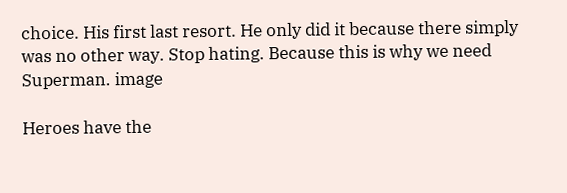choice. His first last resort. He only did it because there simply was no other way. Stop hating. Because this is why we need Superman. image

Heroes have the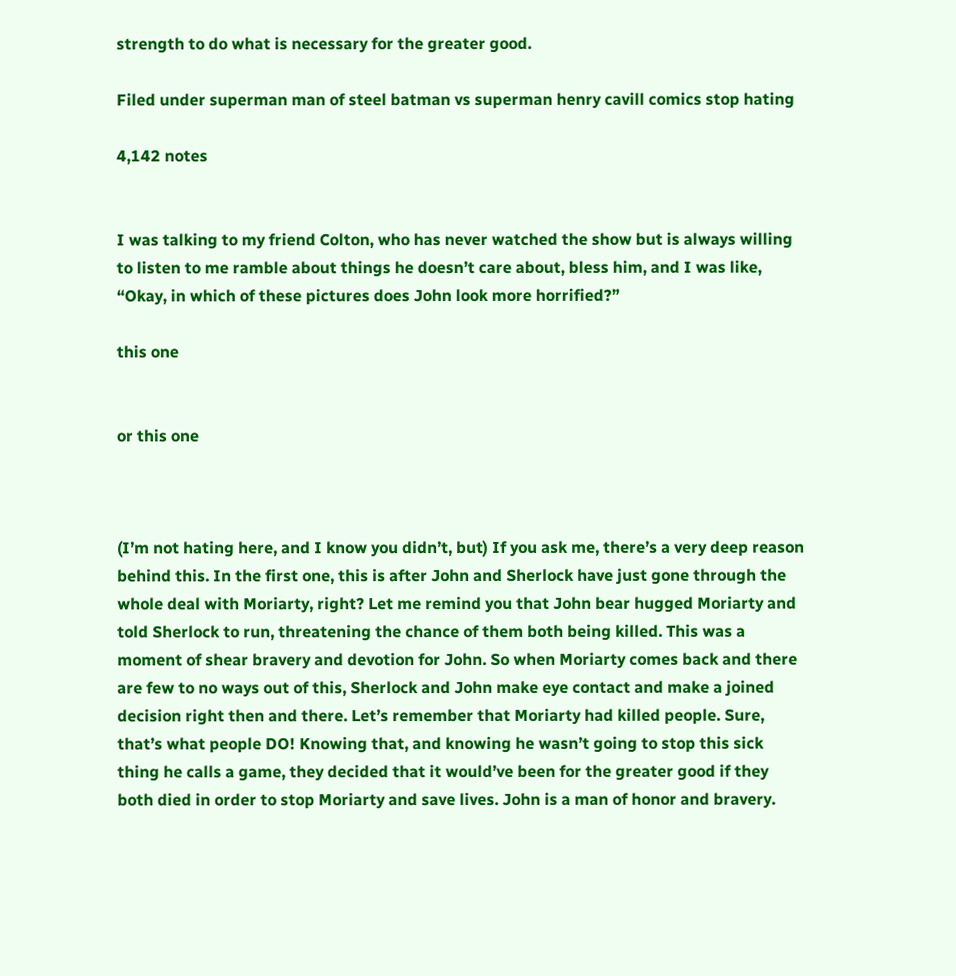strength to do what is necessary for the greater good.

Filed under superman man of steel batman vs superman henry cavill comics stop hating

4,142 notes


I was talking to my friend Colton, who has never watched the show but is always willing to listen to me ramble about things he doesn’t care about, bless him, and I was like, “Okay, in which of these pictures does John look more horrified?”

this one


or this one



(I’m not hating here, and I know you didn’t, but) If you ask me, there’s a very deep reason behind this. In the first one, this is after John and Sherlock have just gone through the whole deal with Moriarty, right? Let me remind you that John bear hugged Moriarty and told Sherlock to run, threatening the chance of them both being killed. This was a moment of shear bravery and devotion for John. So when Moriarty comes back and there are few to no ways out of this, Sherlock and John make eye contact and make a joined decision right then and there. Let’s remember that Moriarty had killed people. Sure, that’s what people DO! Knowing that, and knowing he wasn’t going to stop this sick thing he calls a game, they decided that it would’ve been for the greater good if they both died in order to stop Moriarty and save lives. John is a man of honor and bravery.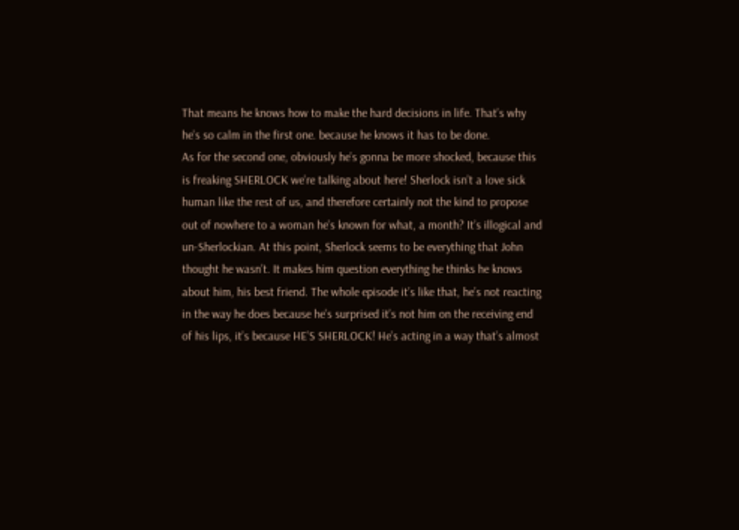That means he knows how to make the hard decisions in life. That’s why he’s so calm in the first one. because he knows it has to be done.
As for the second one, obviously he’s gonna be more shocked, because this is freaking SHERLOCK we’re talking about here! Sherlock isn’t a love sick human like the rest of us, and therefore certainly not the kind to propose out of nowhere to a woman he’s known for what, a month? It’s illogical and un-Sherlockian. At this point, Sherlock seems to be everything that John thought he wasn’t. It makes him question everything he thinks he knows about him, his best friend. The whole episode it’s like that, he’s not reacting in the way he does because he’s surprised it’s not him on the receiving end of his lips, it’s because HE’S SHERLOCK! He’s acting in a way that’s almost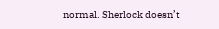normal. Sherlock doesn’t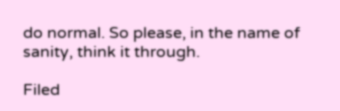do normal. So please, in the name of sanity, think it through.

Filed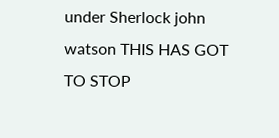under Sherlock john watson THIS HAS GOT TO STOP